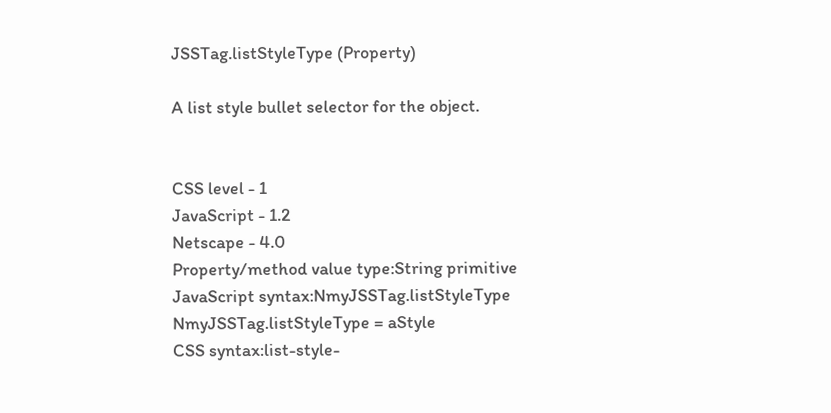JSSTag.listStyleType (Property)

A list style bullet selector for the object.


CSS level - 1
JavaScript - 1.2
Netscape - 4.0
Property/method value type:String primitive
JavaScript syntax:NmyJSSTag.listStyleType
NmyJSSTag.listStyleType = aStyle
CSS syntax:list-style-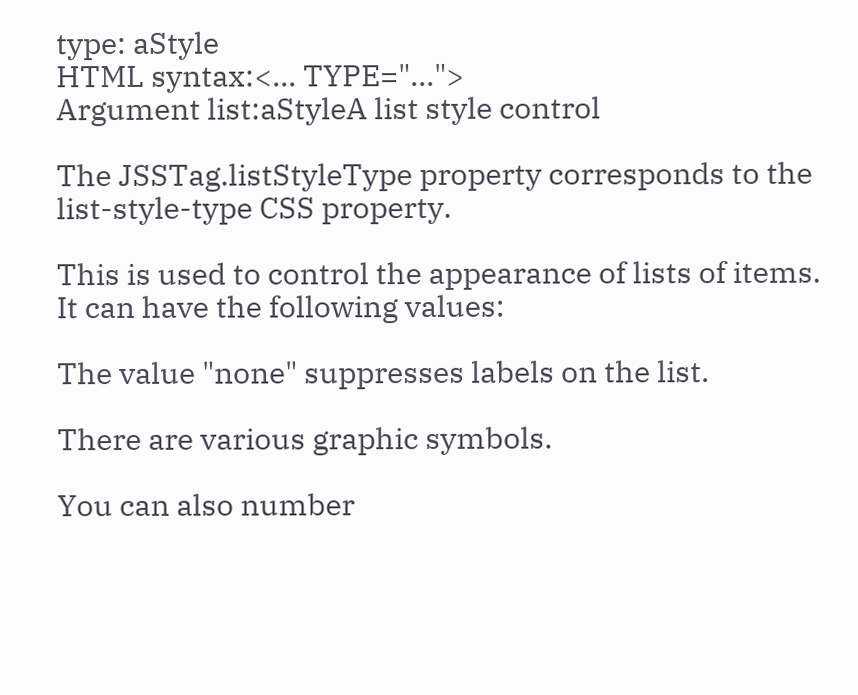type: aStyle
HTML syntax:<... TYPE="...">
Argument list:aStyleA list style control

The JSSTag.listStyleType property corresponds to the list-style-type CSS property.

This is used to control the appearance of lists of items. It can have the following values:

The value "none" suppresses labels on the list.

There are various graphic symbols.

You can also number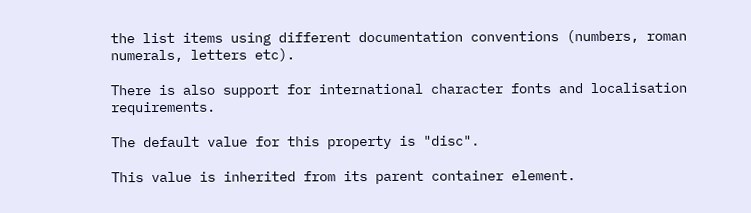the list items using different documentation conventions (numbers, roman numerals, letters etc).

There is also support for international character fonts and localisation requirements.

The default value for this property is "disc".

This value is inherited from its parent container element.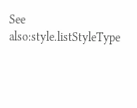See also:style.listStyleType